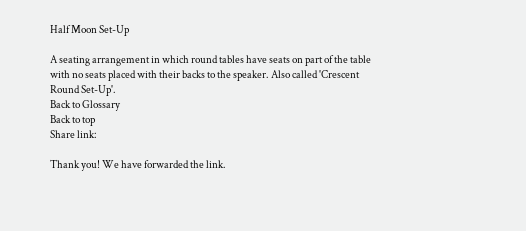Half Moon Set-Up

A seating arrangement in which round tables have seats on part of the table with no seats placed with their backs to the speaker. Also called 'Crescent Round Set-Up'.
Back to Glossary
Back to top
Share link:

Thank you! We have forwarded the link.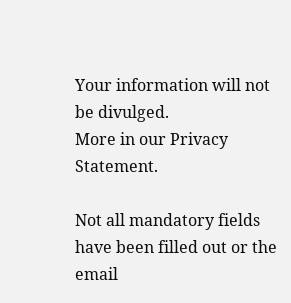Your information will not be divulged.
More in our Privacy Statement.

Not all mandatory fields have been filled out or the email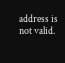address is not valid.